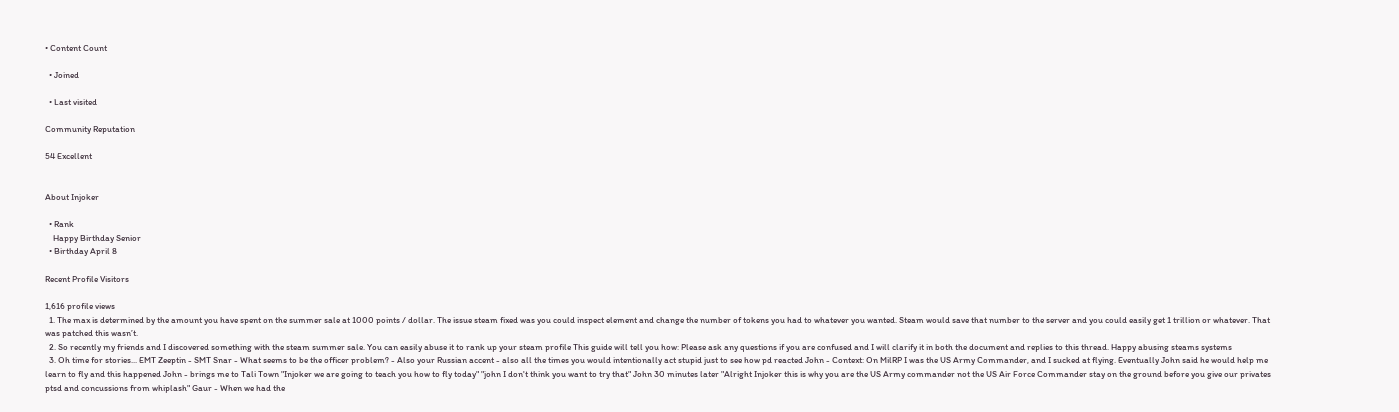• Content Count

  • Joined

  • Last visited

Community Reputation

54 Excellent


About Injoker

  • Rank
    Happy Birthday Senior
  • Birthday April 8

Recent Profile Visitors

1,616 profile views
  1. The max is determined by the amount you have spent on the summer sale at 1000 points / dollar. The issue steam fixed was you could inspect element and change the number of tokens you had to whatever you wanted. Steam would save that number to the server and you could easily get 1 trillion or whatever. That was patched this wasn’t.
  2. So recently my friends and I discovered something with the steam summer sale. You can easily abuse it to rank up your steam profile This guide will tell you how: Please ask any questions if you are confused and I will clarify it in both the document and replies to this thread. Happy abusing steams systems
  3. Oh time for stories... EMT Zeeptin - SMT Snar - What seems to be the officer problem? - Also your Russian accent - also all the times you would intentionally act stupid just to see how pd reacted John - Context: On MilRP I was the US Army Commander, and I sucked at flying. Eventually John said he would help me learn to fly and this happened John - brings me to Tali Town "Injoker we are going to teach you how to fly today" "john I don't think you want to try that" John 30 minutes later "Alright Injoker this is why you are the US Army commander not the US Air Force Commander stay on the ground before you give our privates ptsd and concussions from whiplash" Gaur - When we had the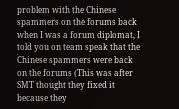problem with the Chinese spammers on the forums back when I was a forum diplomat, I told you on team speak that the Chinese spammers were back on the forums (This was after SMT thought they fixed it because they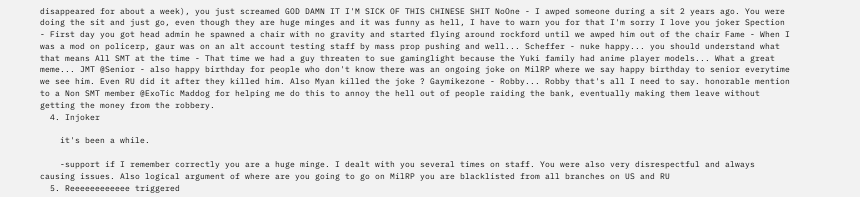disappeared for about a week), you just screamed GOD DAMN IT I'M SICK OF THIS CHINESE SHIT NoOne - I awped someone during a sit 2 years ago. You were doing the sit and just go, even though they are huge minges and it was funny as hell, I have to warn you for that I'm sorry I love you joker Spection - First day you got head admin he spawned a chair with no gravity and started flying around rockford until we awped him out of the chair Fame - When I was a mod on policerp, gaur was on an alt account testing staff by mass prop pushing and well... Scheffer - nuke happy... you should understand what that means All SMT at the time - That time we had a guy threaten to sue gaminglight because the Yuki family had anime player models... What a great meme... JMT @Senior - also happy birthday for people who don't know there was an ongoing joke on MilRP where we say happy birthday to senior everytime we see him. Even RU did it after they killed him. Also Myan killed the joke ? Gaymikezone - Robby... Robby that's all I need to say. honorable mention to a Non SMT member @ExoTic Maddog for helping me do this to annoy the hell out of people raiding the bank, eventually making them leave without getting the money from the robbery.
  4. Injoker

    it's been a while.

    -support if I remember correctly you are a huge minge. I dealt with you several times on staff. You were also very disrespectful and always causing issues. Also logical argument of where are you going to go on MilRP you are blacklisted from all branches on US and RU
  5. Reeeeeeeeeeee triggered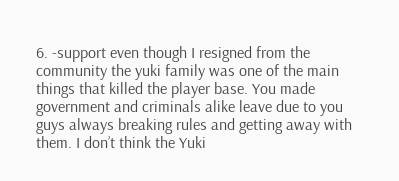6. -support even though I resigned from the community the yuki family was one of the main things that killed the player base. You made government and criminals alike leave due to you guys always breaking rules and getting away with them. I don’t think the Yuki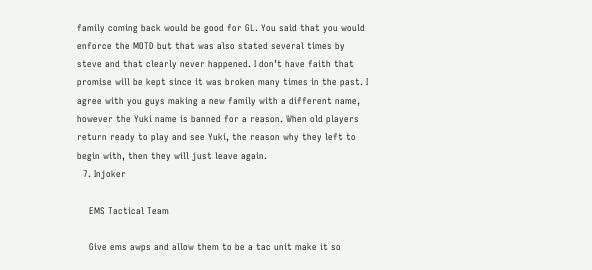family coming back would be good for GL. You said that you would enforce the MOTD but that was also stated several times by steve and that clearly never happened. I don’t have faith that promise will be kept since it was broken many times in the past. I agree with you guys making a new family with a different name, however the Yuki name is banned for a reason. When old players return ready to play and see Yuki, the reason why they left to begin with, then they will just leave again.
  7. Injoker

    EMS Tactical Team

    Give ems awps and allow them to be a tac unit make it so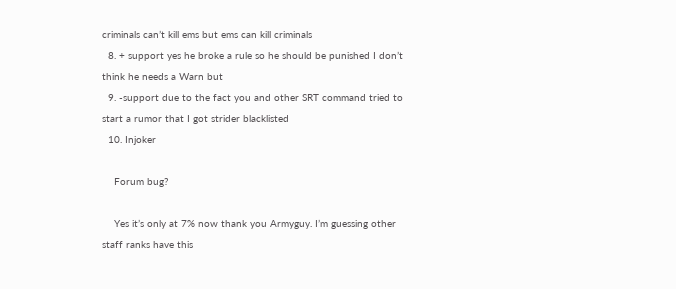criminals can’t kill ems but ems can kill criminals
  8. + support yes he broke a rule so he should be punished I don’t think he needs a Warn but
  9. -support due to the fact you and other SRT command tried to start a rumor that I got strider blacklisted
  10. Injoker

    Forum bug?

    Yes it’s only at 7% now thank you Armyguy. I’m guessing other staff ranks have this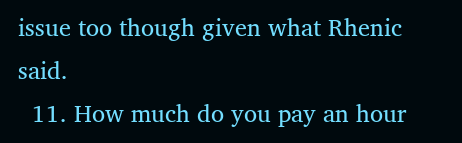issue too though given what Rhenic said.
  11. How much do you pay an hour